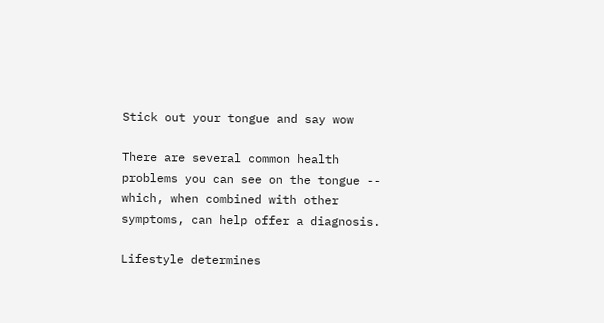Stick out your tongue and say wow

There are several common health problems you can see on the tongue -- which, when combined with other symptoms, can help offer a diagnosis.

Lifestyle determines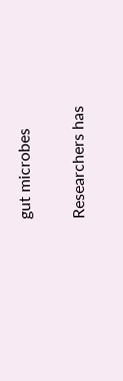gut microbes

Researchers has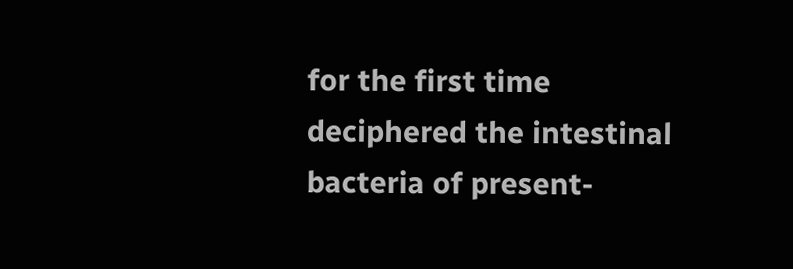for the first time deciphered the intestinal bacteria of present-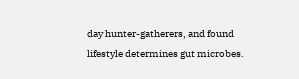day hunter-gatherers, and found lifestyle determines gut microbes.